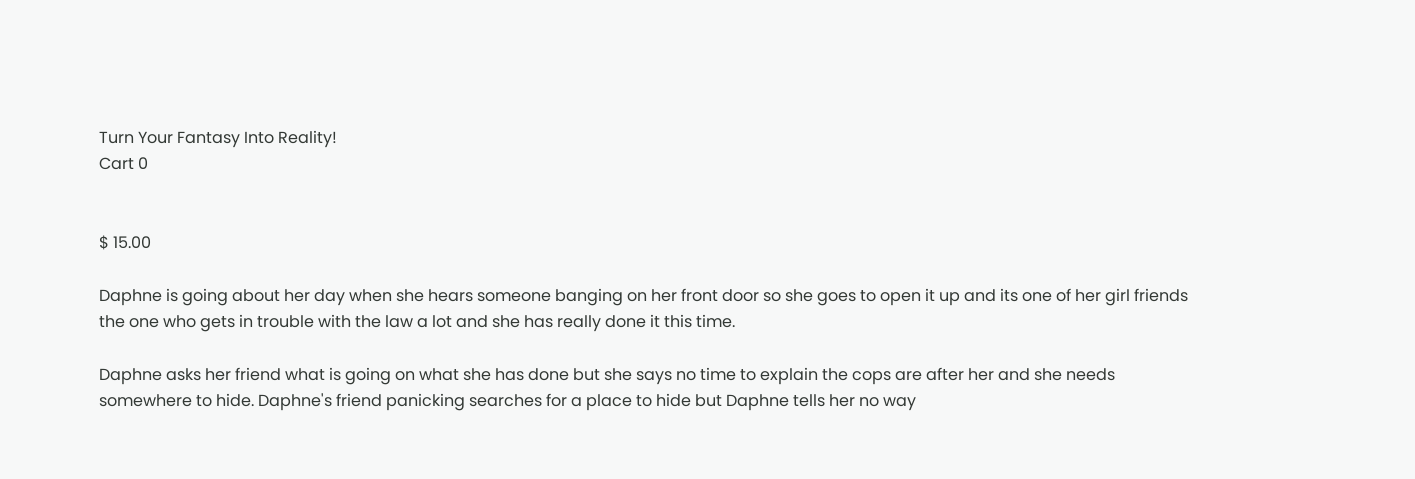Turn Your Fantasy Into Reality!
Cart 0


$ 15.00

Daphne is going about her day when she hears someone banging on her front door so she goes to open it up and its one of her girl friends the one who gets in trouble with the law a lot and she has really done it this time.

Daphne asks her friend what is going on what she has done but she says no time to explain the cops are after her and she needs somewhere to hide. Daphne's friend panicking searches for a place to hide but Daphne tells her no way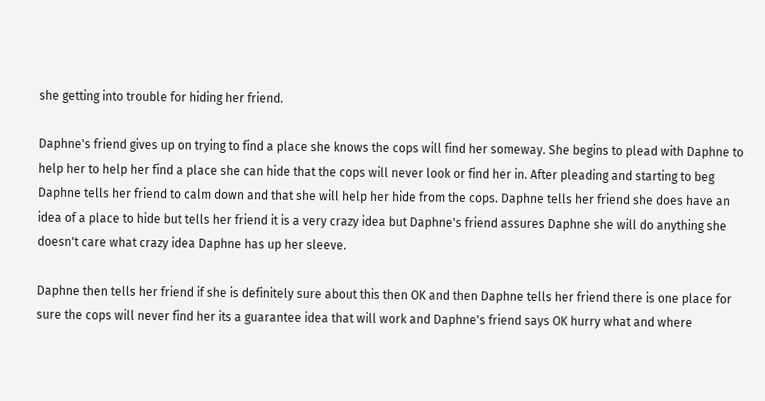she getting into trouble for hiding her friend.

Daphne's friend gives up on trying to find a place she knows the cops will find her someway. She begins to plead with Daphne to help her to help her find a place she can hide that the cops will never look or find her in. After pleading and starting to beg Daphne tells her friend to calm down and that she will help her hide from the cops. Daphne tells her friend she does have an idea of a place to hide but tells her friend it is a very crazy idea but Daphne's friend assures Daphne she will do anything she doesn't care what crazy idea Daphne has up her sleeve.

Daphne then tells her friend if she is definitely sure about this then OK and then Daphne tells her friend there is one place for sure the cops will never find her its a guarantee idea that will work and Daphne's friend says OK hurry what and where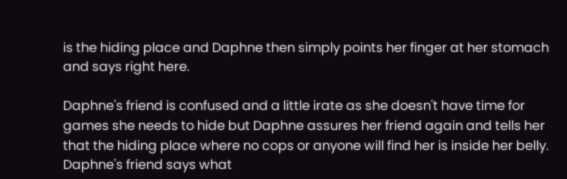is the hiding place and Daphne then simply points her finger at her stomach and says right here.

Daphne's friend is confused and a little irate as she doesn't have time for games she needs to hide but Daphne assures her friend again and tells her that the hiding place where no cops or anyone will find her is inside her belly. Daphne's friend says what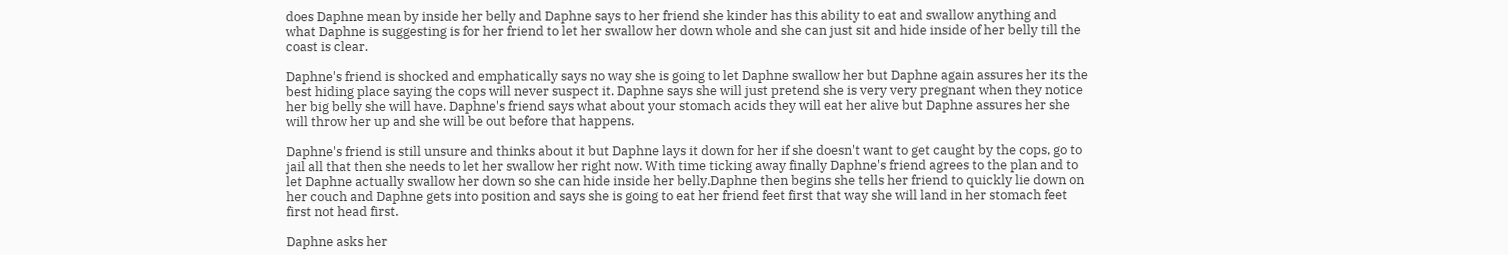does Daphne mean by inside her belly and Daphne says to her friend she kinder has this ability to eat and swallow anything and what Daphne is suggesting is for her friend to let her swallow her down whole and she can just sit and hide inside of her belly till the coast is clear.

Daphne's friend is shocked and emphatically says no way she is going to let Daphne swallow her but Daphne again assures her its the best hiding place saying the cops will never suspect it. Daphne says she will just pretend she is very very pregnant when they notice her big belly she will have. Daphne's friend says what about your stomach acids they will eat her alive but Daphne assures her she will throw her up and she will be out before that happens.

Daphne's friend is still unsure and thinks about it but Daphne lays it down for her if she doesn't want to get caught by the cops, go to jail all that then she needs to let her swallow her right now. With time ticking away finally Daphne's friend agrees to the plan and to let Daphne actually swallow her down so she can hide inside her belly.Daphne then begins she tells her friend to quickly lie down on her couch and Daphne gets into position and says she is going to eat her friend feet first that way she will land in her stomach feet first not head first.

Daphne asks her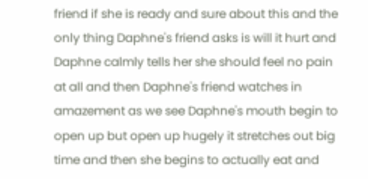friend if she is ready and sure about this and the only thing Daphne's friend asks is will it hurt and Daphne calmly tells her she should feel no pain at all and then Daphne's friend watches in amazement as we see Daphne's mouth begin to open up but open up hugely it stretches out big time and then she begins to actually eat and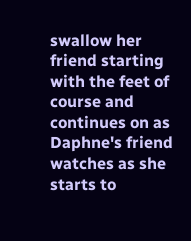swallow her friend starting with the feet of course and continues on as Daphne's friend watches as she starts to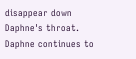disappear down Daphne's throat. Daphne continues to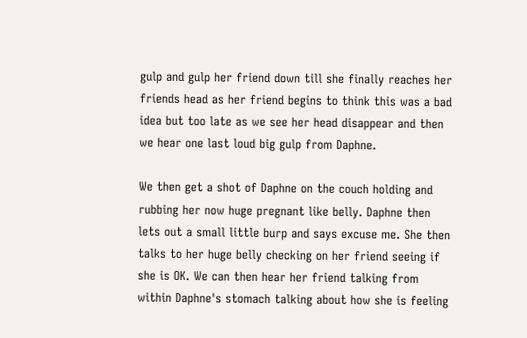gulp and gulp her friend down till she finally reaches her friends head as her friend begins to think this was a bad idea but too late as we see her head disappear and then we hear one last loud big gulp from Daphne.

We then get a shot of Daphne on the couch holding and rubbing her now huge pregnant like belly. Daphne then lets out a small little burp and says excuse me. She then talks to her huge belly checking on her friend seeing if she is OK. We can then hear her friend talking from within Daphne's stomach talking about how she is feeling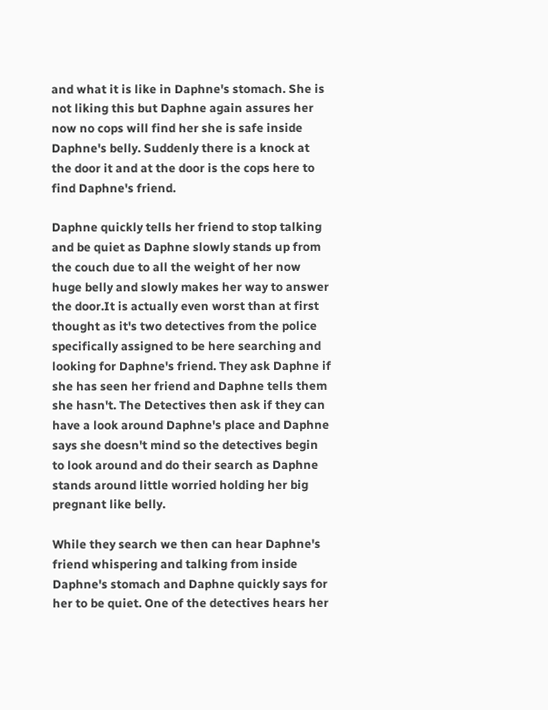and what it is like in Daphne's stomach. She is not liking this but Daphne again assures her now no cops will find her she is safe inside Daphne's belly. Suddenly there is a knock at the door it and at the door is the cops here to find Daphne's friend.

Daphne quickly tells her friend to stop talking and be quiet as Daphne slowly stands up from the couch due to all the weight of her now huge belly and slowly makes her way to answer the door.It is actually even worst than at first thought as it's two detectives from the police specifically assigned to be here searching and looking for Daphne's friend. They ask Daphne if she has seen her friend and Daphne tells them she hasn't. The Detectives then ask if they can have a look around Daphne's place and Daphne says she doesn't mind so the detectives begin to look around and do their search as Daphne stands around little worried holding her big pregnant like belly.

While they search we then can hear Daphne's friend whispering and talking from inside Daphne's stomach and Daphne quickly says for her to be quiet. One of the detectives hears her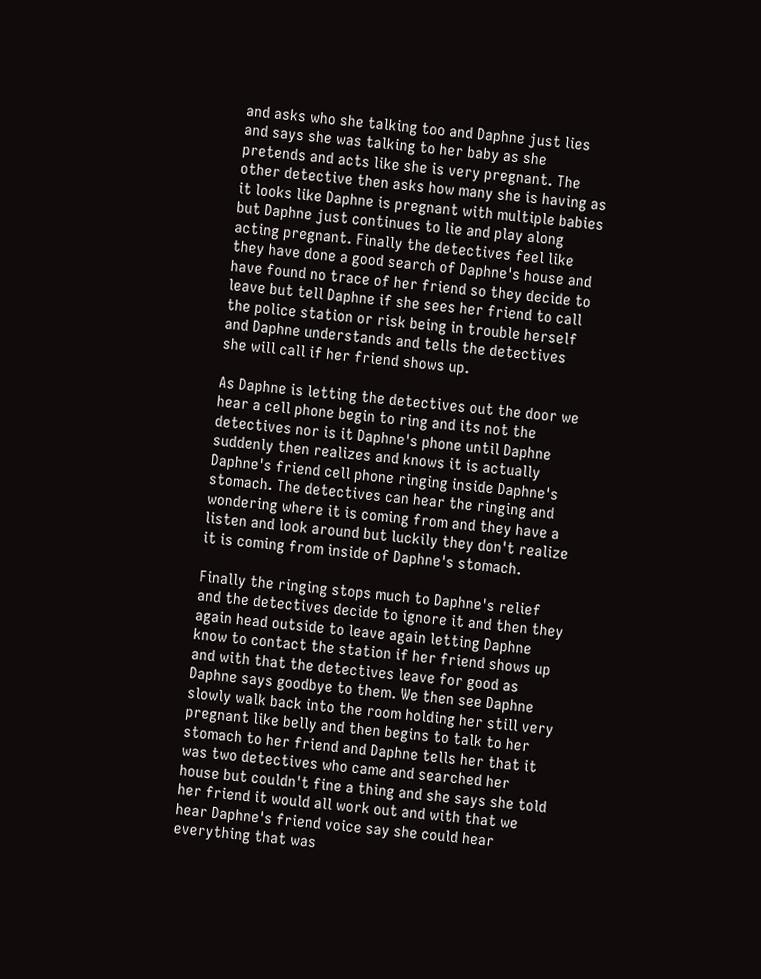and asks who she talking too and Daphne just lies and says she was talking to her baby as she pretends and acts like she is very pregnant. The other detective then asks how many she is having as it looks like Daphne is pregnant with multiple babies but Daphne just continues to lie and play along acting pregnant. Finally the detectives feel like they have done a good search of Daphne's house and have found no trace of her friend so they decide to leave but tell Daphne if she sees her friend to call the police station or risk being in trouble herself and Daphne understands and tells the detectives she will call if her friend shows up.

As Daphne is letting the detectives out the door we hear a cell phone begin to ring and its not the detectives nor is it Daphne's phone until Daphne suddenly then realizes and knows it is actually Daphne's friend cell phone ringing inside Daphne's stomach. The detectives can hear the ringing and wondering where it is coming from and they have a listen and look around but luckily they don't realize it is coming from inside of Daphne's stomach.

Finally the ringing stops much to Daphne's relief and the detectives decide to ignore it and then they again head outside to leave again letting Daphne know to contact the station if her friend shows up and with that the detectives leave for good as Daphne says goodbye to them. We then see Daphne slowly walk back into the room holding her still very pregnant like belly and then begins to talk to her stomach to her friend and Daphne tells her that it was two detectives who came and searched her house but couldn't fine a thing and she says she told her friend it would all work out and with that we hear Daphne's friend voice say she could hear everything that was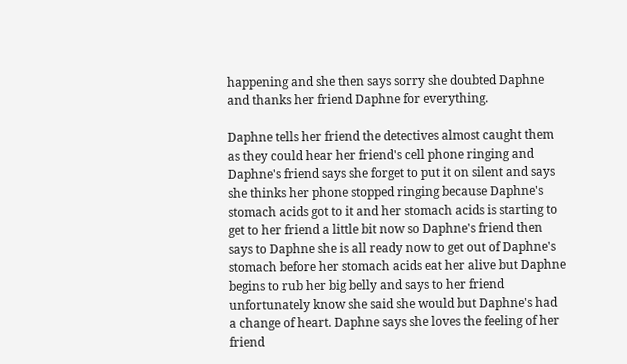happening and she then says sorry she doubted Daphne and thanks her friend Daphne for everything.

Daphne tells her friend the detectives almost caught them as they could hear her friend's cell phone ringing and Daphne's friend says she forget to put it on silent and says she thinks her phone stopped ringing because Daphne's stomach acids got to it and her stomach acids is starting to get to her friend a little bit now so Daphne's friend then says to Daphne she is all ready now to get out of Daphne's stomach before her stomach acids eat her alive but Daphne begins to rub her big belly and says to her friend unfortunately know she said she would but Daphne's had a change of heart. Daphne says she loves the feeling of her friend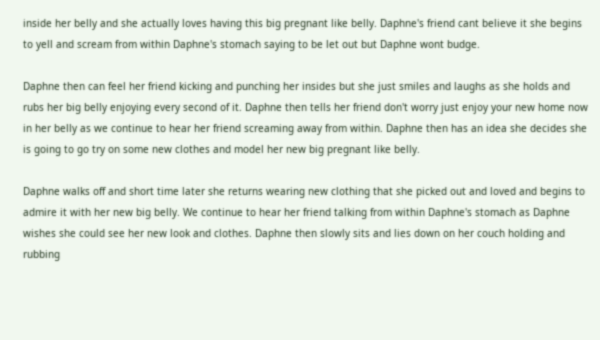inside her belly and she actually loves having this big pregnant like belly. Daphne's friend cant believe it she begins to yell and scream from within Daphne's stomach saying to be let out but Daphne wont budge.

Daphne then can feel her friend kicking and punching her insides but she just smiles and laughs as she holds and rubs her big belly enjoying every second of it. Daphne then tells her friend don't worry just enjoy your new home now in her belly as we continue to hear her friend screaming away from within. Daphne then has an idea she decides she is going to go try on some new clothes and model her new big pregnant like belly.

Daphne walks off and short time later she returns wearing new clothing that she picked out and loved and begins to admire it with her new big belly. We continue to hear her friend talking from within Daphne's stomach as Daphne wishes she could see her new look and clothes. Daphne then slowly sits and lies down on her couch holding and rubbing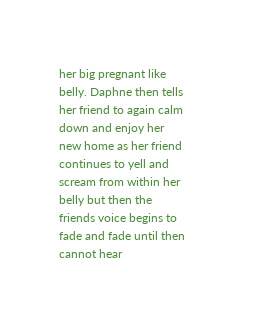her big pregnant like belly. Daphne then tells her friend to again calm down and enjoy her new home as her friend continues to yell and scream from within her belly but then the friends voice begins to fade and fade until then cannot hear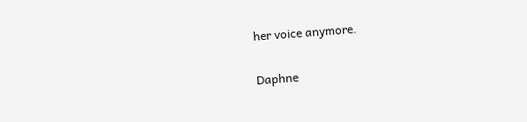her voice anymore.

Daphne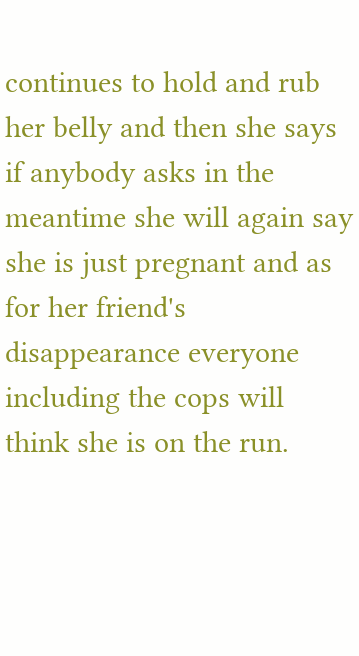continues to hold and rub her belly and then she says if anybody asks in the meantime she will again say she is just pregnant and as for her friend's disappearance everyone including the cops will think she is on the run.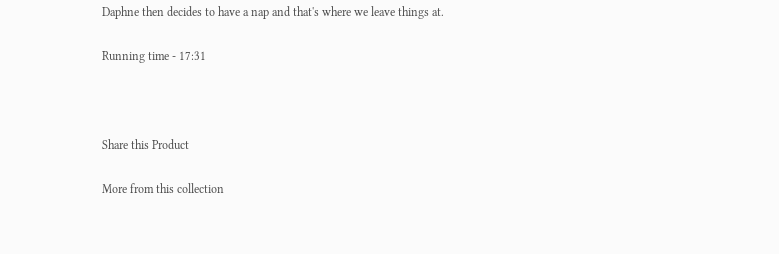Daphne then decides to have a nap and that's where we leave things at.

Running time - 17:31



Share this Product

More from this collection